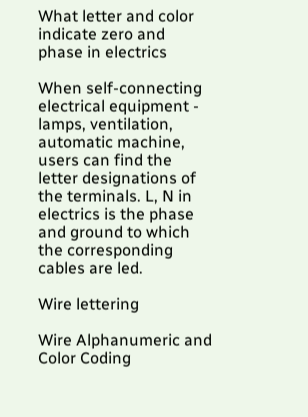What letter and color indicate zero and phase in electrics

When self-connecting electrical equipment - lamps, ventilation, automatic machine, users can find the letter designations of the terminals. L, N in electrics is the phase and ground to which the corresponding cables are led.

Wire lettering

Wire Alphanumeric and Color Coding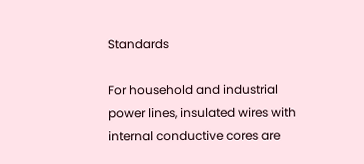Standards

For household and industrial power lines, insulated wires with internal conductive cores are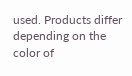used. Products differ depending on the color of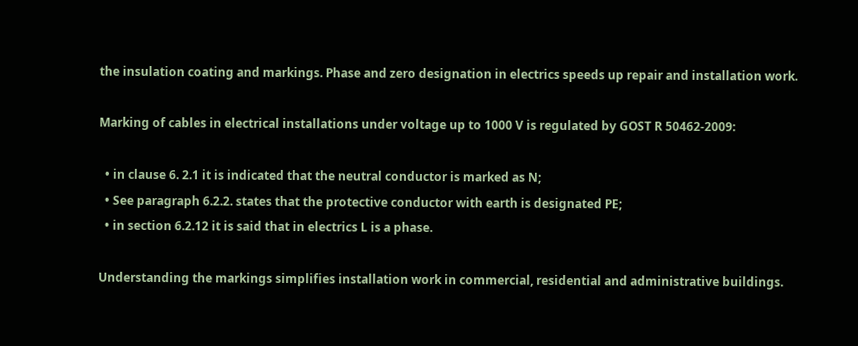the insulation coating and markings. Phase and zero designation in electrics speeds up repair and installation work.

Marking of cables in electrical installations under voltage up to 1000 V is regulated by GOST R 50462-2009:

  • in clause 6. 2.1 it is indicated that the neutral conductor is marked as N;
  • See paragraph 6.2.2. states that the protective conductor with earth is designated PE;
  • in section 6.2.12 it is said that in electrics L is a phase.

Understanding the markings simplifies installation work in commercial, residential and administrative buildings.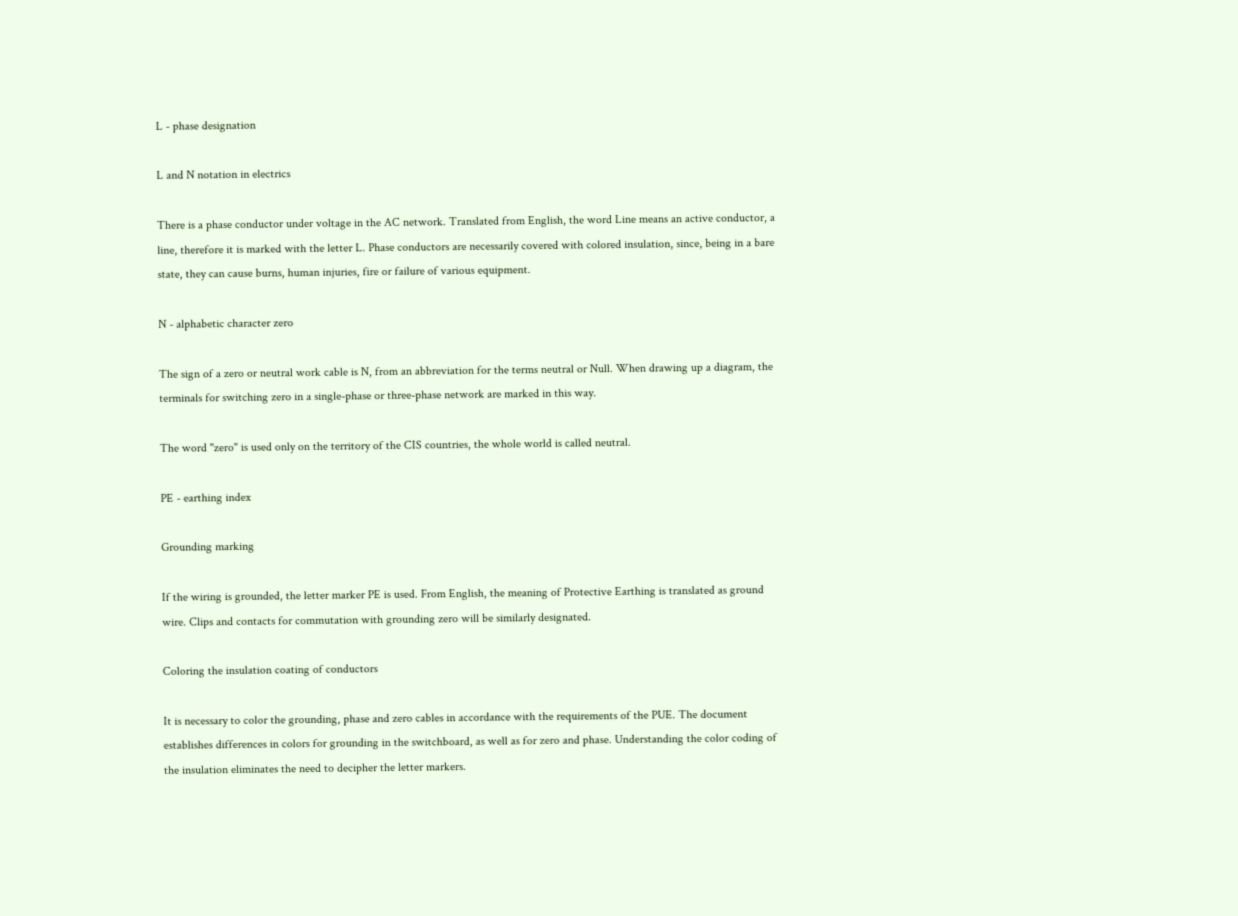L - phase designation

L and N notation in electrics

There is a phase conductor under voltage in the AC network. Translated from English, the word Line means an active conductor, a line, therefore it is marked with the letter L. Phase conductors are necessarily covered with colored insulation, since, being in a bare state, they can cause burns, human injuries, fire or failure of various equipment.

N - alphabetic character zero

The sign of a zero or neutral work cable is N, from an abbreviation for the terms neutral or Null. When drawing up a diagram, the terminals for switching zero in a single-phase or three-phase network are marked in this way.

The word "zero" is used only on the territory of the CIS countries, the whole world is called neutral.

PE - earthing index

Grounding marking

If the wiring is grounded, the letter marker PE is used. From English, the meaning of Protective Earthing is translated as ground wire. Clips and contacts for commutation with grounding zero will be similarly designated.

Coloring the insulation coating of conductors

It is necessary to color the grounding, phase and zero cables in accordance with the requirements of the PUE. The document establishes differences in colors for grounding in the switchboard, as well as for zero and phase. Understanding the color coding of the insulation eliminates the need to decipher the letter markers.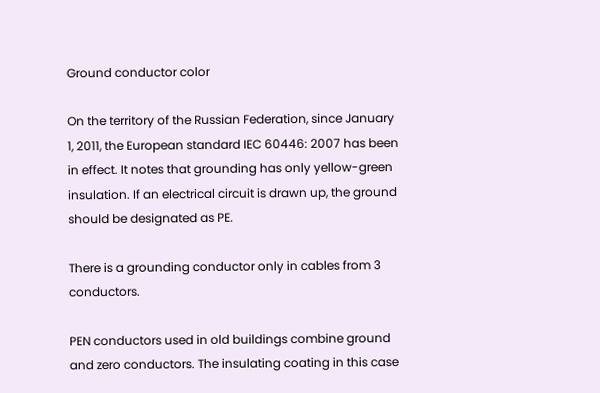Ground conductor color

On the territory of the Russian Federation, since January 1, 2011, the European standard IEC 60446: 2007 has been in effect. It notes that grounding has only yellow-green insulation. If an electrical circuit is drawn up, the ground should be designated as PE.

There is a grounding conductor only in cables from 3 conductors.

PEN conductors used in old buildings combine ground and zero conductors. The insulating coating in this case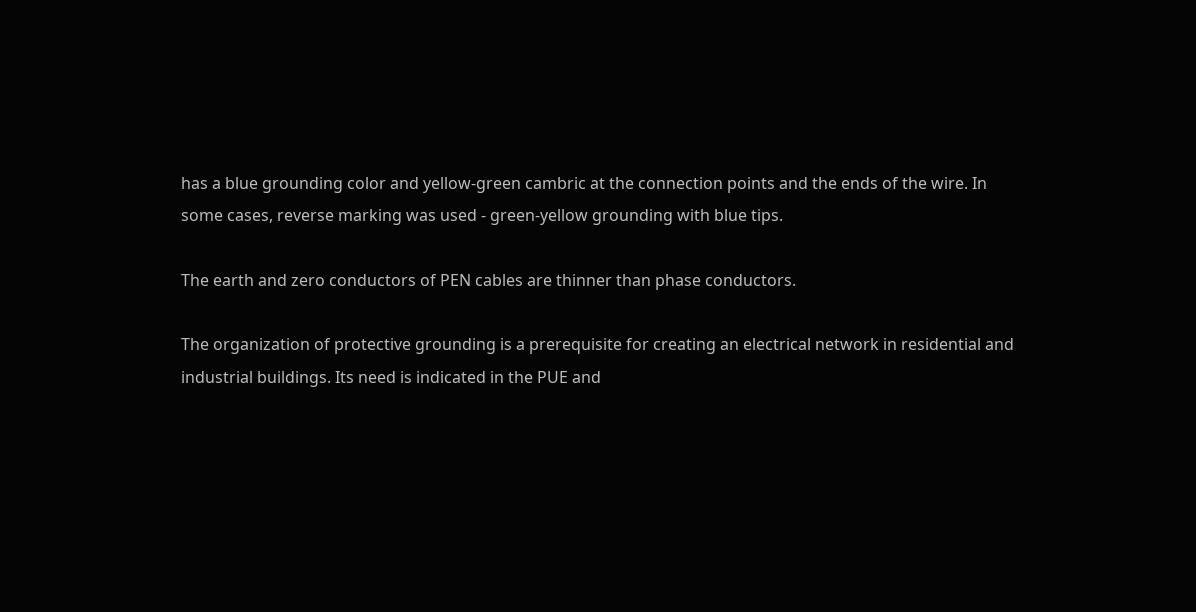has a blue grounding color and yellow-green cambric at the connection points and the ends of the wire. In some cases, reverse marking was used - green-yellow grounding with blue tips.

The earth and zero conductors of PEN cables are thinner than phase conductors.

The organization of protective grounding is a prerequisite for creating an electrical network in residential and industrial buildings. Its need is indicated in the PUE and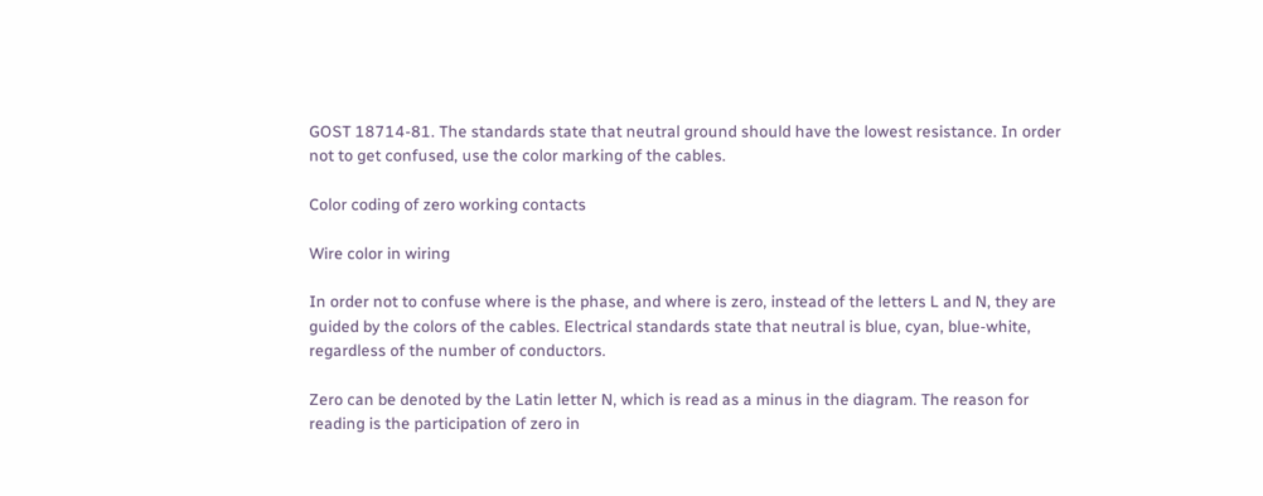GOST 18714-81. The standards state that neutral ground should have the lowest resistance. In order not to get confused, use the color marking of the cables.

Color coding of zero working contacts

Wire color in wiring

In order not to confuse where is the phase, and where is zero, instead of the letters L and N, they are guided by the colors of the cables. Electrical standards state that neutral is blue, cyan, blue-white, regardless of the number of conductors.

Zero can be denoted by the Latin letter N, which is read as a minus in the diagram. The reason for reading is the participation of zero in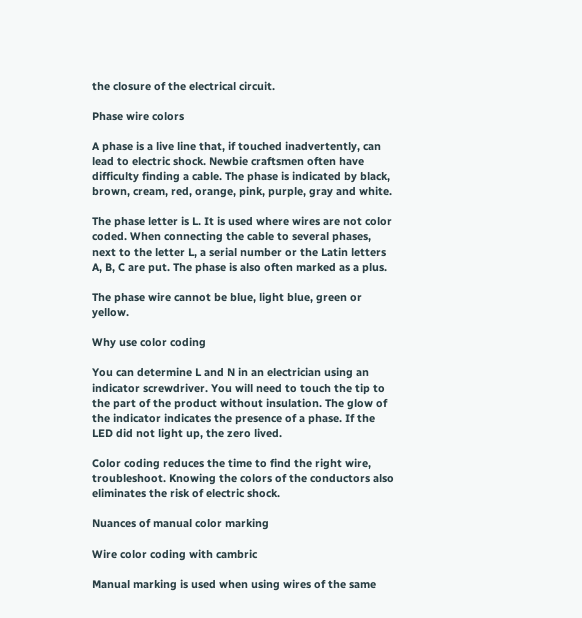the closure of the electrical circuit.

Phase wire colors

A phase is a live line that, if touched inadvertently, can lead to electric shock. Newbie craftsmen often have difficulty finding a cable. The phase is indicated by black, brown, cream, red, orange, pink, purple, gray and white.

The phase letter is L. It is used where wires are not color coded. When connecting the cable to several phases, next to the letter L, a serial number or the Latin letters A, B, C are put. The phase is also often marked as a plus.

The phase wire cannot be blue, light blue, green or yellow.

Why use color coding

You can determine L and N in an electrician using an indicator screwdriver. You will need to touch the tip to the part of the product without insulation. The glow of the indicator indicates the presence of a phase. If the LED did not light up, the zero lived.

Color coding reduces the time to find the right wire, troubleshoot. Knowing the colors of the conductors also eliminates the risk of electric shock.

Nuances of manual color marking

Wire color coding with cambric

Manual marking is used when using wires of the same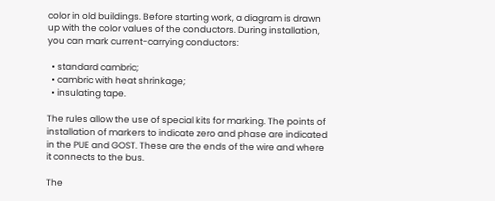color in old buildings. Before starting work, a diagram is drawn up with the color values of the conductors. During installation, you can mark current-carrying conductors:

  • standard cambric;
  • cambric with heat shrinkage;
  • insulating tape.

The rules allow the use of special kits for marking. The points of installation of markers to indicate zero and phase are indicated in the PUE and GOST. These are the ends of the wire and where it connects to the bus.

The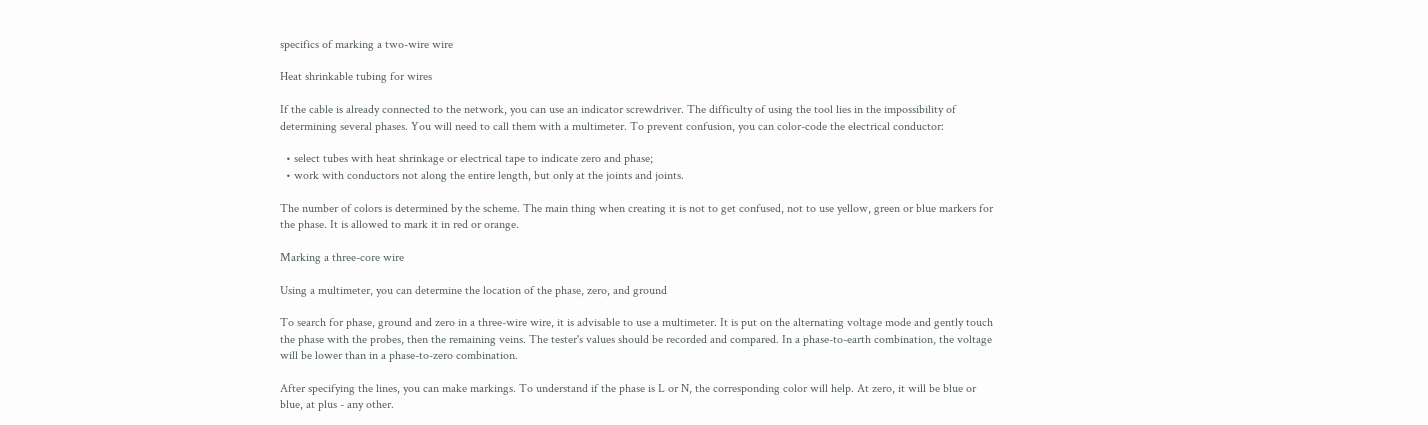specifics of marking a two-wire wire

Heat shrinkable tubing for wires

If the cable is already connected to the network, you can use an indicator screwdriver. The difficulty of using the tool lies in the impossibility of determining several phases. You will need to call them with a multimeter. To prevent confusion, you can color-code the electrical conductor:

  • select tubes with heat shrinkage or electrical tape to indicate zero and phase;
  • work with conductors not along the entire length, but only at the joints and joints.

The number of colors is determined by the scheme. The main thing when creating it is not to get confused, not to use yellow, green or blue markers for the phase. It is allowed to mark it in red or orange.

Marking a three-core wire

Using a multimeter, you can determine the location of the phase, zero, and ground

To search for phase, ground and zero in a three-wire wire, it is advisable to use a multimeter. It is put on the alternating voltage mode and gently touch the phase with the probes, then the remaining veins. The tester's values should be recorded and compared. In a phase-to-earth combination, the voltage will be lower than in a phase-to-zero combination.

After specifying the lines, you can make markings. To understand if the phase is L or N, the corresponding color will help. At zero, it will be blue or blue, at plus - any other.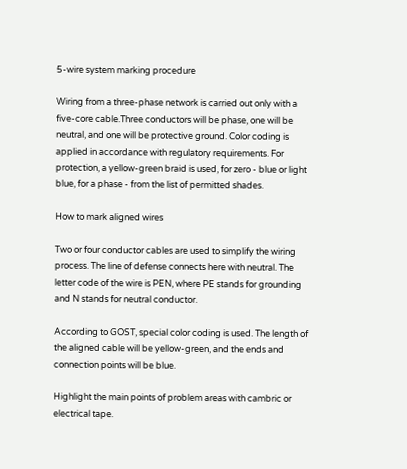5-wire system marking procedure

Wiring from a three-phase network is carried out only with a five-core cable.Three conductors will be phase, one will be neutral, and one will be protective ground. Color coding is applied in accordance with regulatory requirements. For protection, a yellow-green braid is used, for zero - blue or light blue, for a phase - from the list of permitted shades.

How to mark aligned wires

Two or four conductor cables are used to simplify the wiring process. The line of defense connects here with neutral. The letter code of the wire is PEN, where PE stands for grounding and N stands for neutral conductor.

According to GOST, special color coding is used. The length of the aligned cable will be yellow-green, and the ends and connection points will be blue.

Highlight the main points of problem areas with cambric or electrical tape.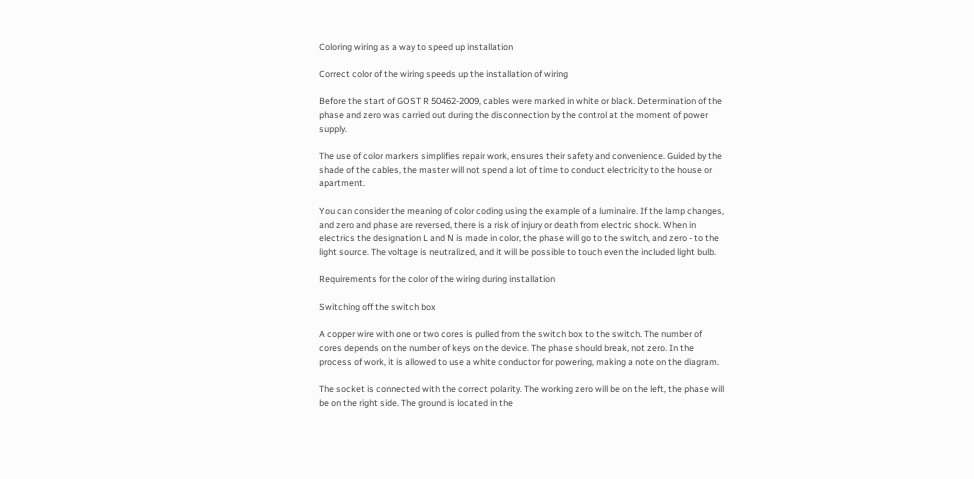Coloring wiring as a way to speed up installation

Correct color of the wiring speeds up the installation of wiring

Before the start of GOST R 50462-2009, cables were marked in white or black. Determination of the phase and zero was carried out during the disconnection by the control at the moment of power supply.

The use of color markers simplifies repair work, ensures their safety and convenience. Guided by the shade of the cables, the master will not spend a lot of time to conduct electricity to the house or apartment.

You can consider the meaning of color coding using the example of a luminaire. If the lamp changes, and zero and phase are reversed, there is a risk of injury or death from electric shock. When in electrics the designation L and N is made in color, the phase will go to the switch, and zero - to the light source. The voltage is neutralized, and it will be possible to touch even the included light bulb.

Requirements for the color of the wiring during installation

Switching off the switch box

A copper wire with one or two cores is pulled from the switch box to the switch. The number of cores depends on the number of keys on the device. The phase should break, not zero. In the process of work, it is allowed to use a white conductor for powering, making a note on the diagram.

The socket is connected with the correct polarity. The working zero will be on the left, the phase will be on the right side. The ground is located in the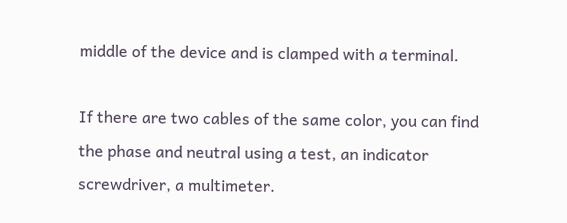middle of the device and is clamped with a terminal.

If there are two cables of the same color, you can find the phase and neutral using a test, an indicator screwdriver, a multimeter.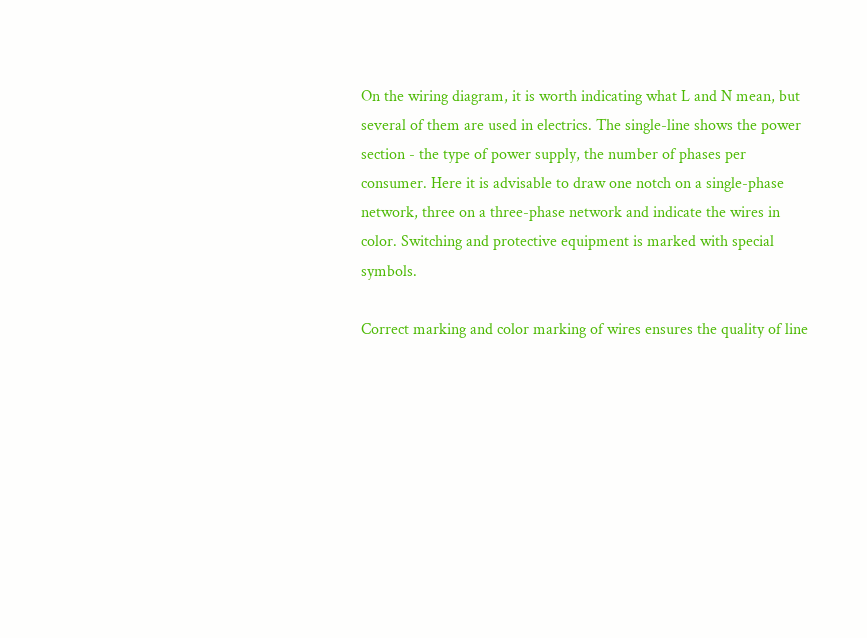On the wiring diagram, it is worth indicating what L and N mean, but several of them are used in electrics. The single-line shows the power section - the type of power supply, the number of phases per consumer. Here it is advisable to draw one notch on a single-phase network, three on a three-phase network and indicate the wires in color. Switching and protective equipment is marked with special symbols.

Correct marking and color marking of wires ensures the quality of line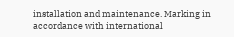installation and maintenance. Marking in accordance with international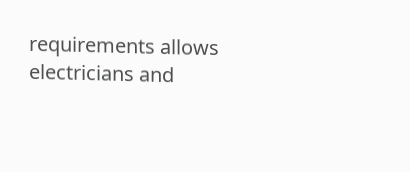requirements allows electricians and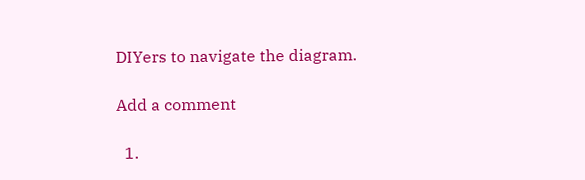DIYers to navigate the diagram.

Add a comment

  1.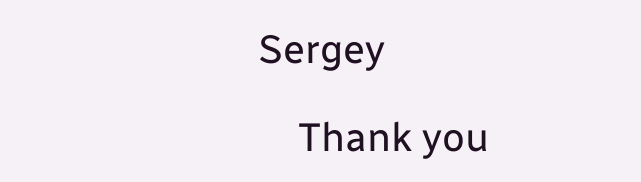Sergey

    Thank you